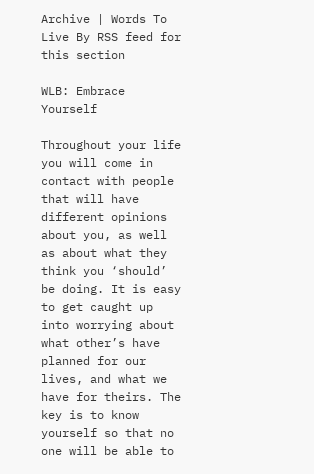Archive | Words To Live By RSS feed for this section

WLB: Embrace Yourself

Throughout your life you will come in contact with people that will have different opinions about you, as well as about what they think you ‘should’ be doing. It is easy to get caught up into worrying about what other’s have planned for our lives, and what we have for theirs. The key is to know yourself so that no one will be able to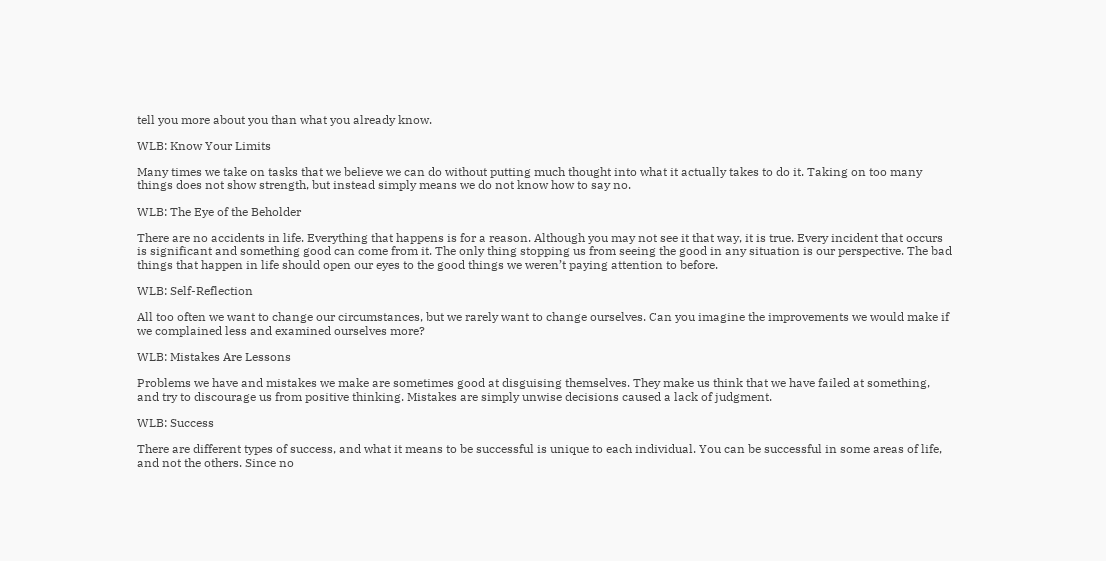tell you more about you than what you already know.

WLB: Know Your Limits

Many times we take on tasks that we believe we can do without putting much thought into what it actually takes to do it. Taking on too many things does not show strength, but instead simply means we do not know how to say no.

WLB: The Eye of the Beholder

There are no accidents in life. Everything that happens is for a reason. Although you may not see it that way, it is true. Every incident that occurs is significant and something good can come from it. The only thing stopping us from seeing the good in any situation is our perspective. The bad things that happen in life should open our eyes to the good things we weren’t paying attention to before.

WLB: Self-Reflection

All too often we want to change our circumstances, but we rarely want to change ourselves. Can you imagine the improvements we would make if we complained less and examined ourselves more?

WLB: Mistakes Are Lessons

Problems we have and mistakes we make are sometimes good at disguising themselves. They make us think that we have failed at something, and try to discourage us from positive thinking. Mistakes are simply unwise decisions caused a lack of judgment.

WLB: Success

There are different types of success, and what it means to be successful is unique to each individual. You can be successful in some areas of life, and not the others. Since no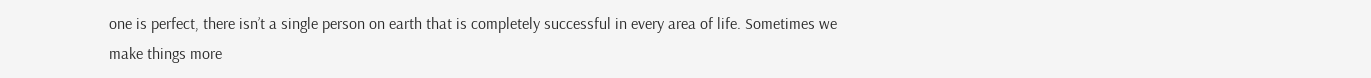one is perfect, there isn’t a single person on earth that is completely successful in every area of life. Sometimes we make things more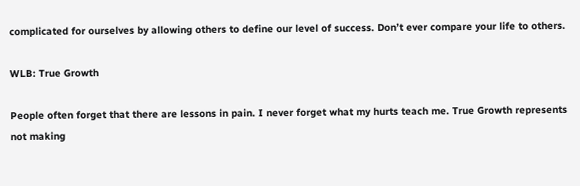complicated for ourselves by allowing others to define our level of success. Don’t ever compare your life to others.

WLB: True Growth

People often forget that there are lessons in pain. I never forget what my hurts teach me. True Growth represents not making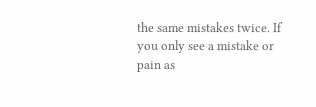the same mistakes twice. If you only see a mistake or pain as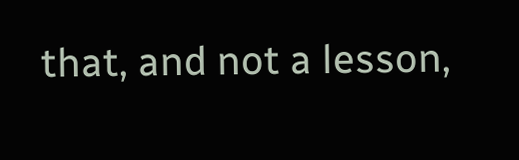that, and not a lesson,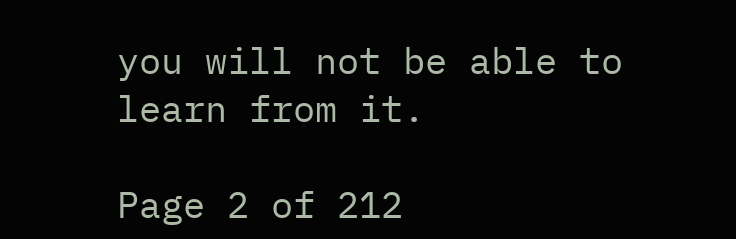you will not be able to learn from it.

Page 2 of 212